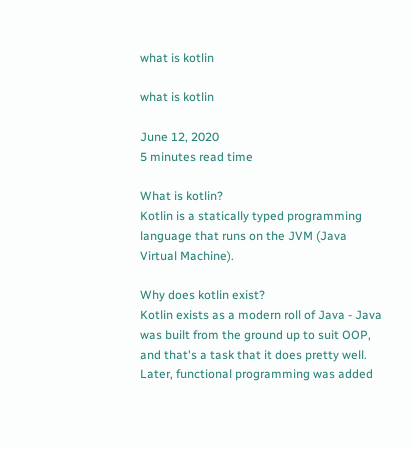what is kotlin

what is kotlin

June 12, 2020
5 minutes read time

What is kotlin?
Kotlin is a statically typed programming language that runs on the JVM (Java Virtual Machine).

Why does kotlin exist?
Kotlin exists as a modern roll of Java - Java was built from the ground up to suit OOP, and that's a task that it does pretty well. Later, functional programming was added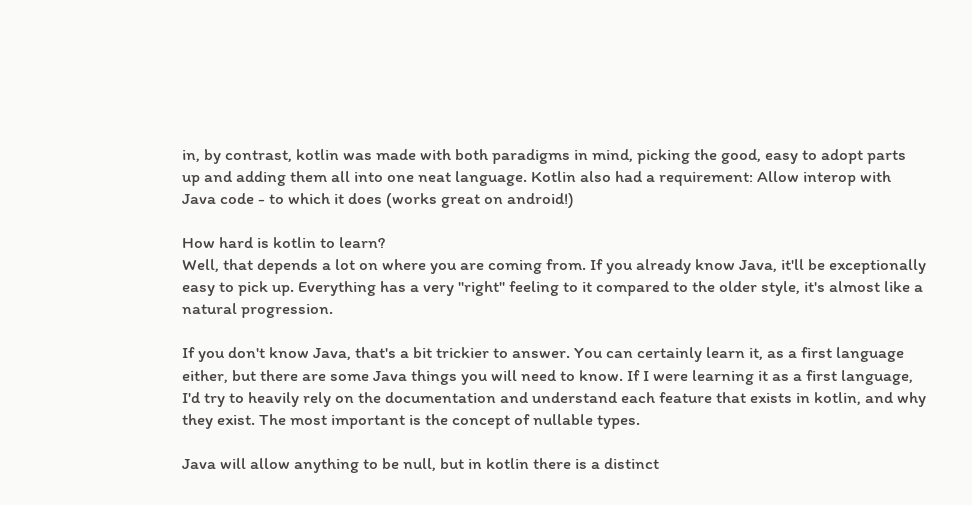in, by contrast, kotlin was made with both paradigms in mind, picking the good, easy to adopt parts up and adding them all into one neat language. Kotlin also had a requirement: Allow interop with Java code - to which it does (works great on android!)

How hard is kotlin to learn?
Well, that depends a lot on where you are coming from. If you already know Java, it'll be exceptionally easy to pick up. Everything has a very "right" feeling to it compared to the older style, it's almost like a natural progression.

If you don't know Java, that's a bit trickier to answer. You can certainly learn it, as a first language either, but there are some Java things you will need to know. If I were learning it as a first language, I'd try to heavily rely on the documentation and understand each feature that exists in kotlin, and why they exist. The most important is the concept of nullable types.

Java will allow anything to be null, but in kotlin there is a distinct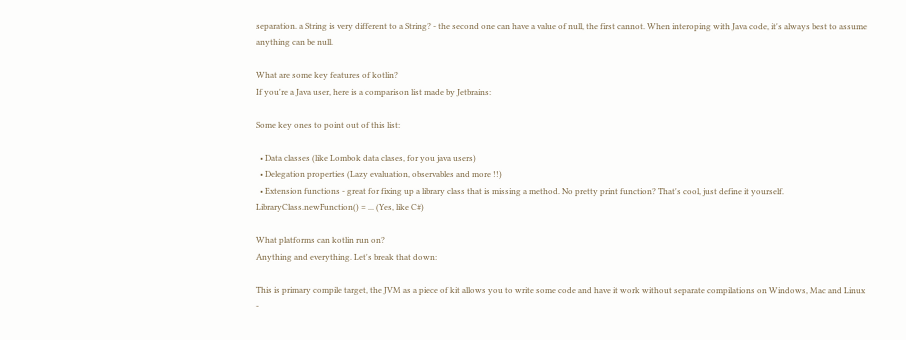separation. a String is very different to a String? - the second one can have a value of null, the first cannot. When interoping with Java code, it's always best to assume anything can be null.

What are some key features of kotlin?
If you're a Java user, here is a comparison list made by Jetbrains:

Some key ones to point out of this list:

  • Data classes (like Lombok data clases, for you java users)
  • Delegation properties (Lazy evaluation, observables and more !!)
  • Extension functions - great for fixing up a library class that is missing a method. No pretty print function? That's cool, just define it yourself. LibraryClass.newFunction() = ... (Yes, like C#)

What platforms can kotlin run on?
Anything and everything. Let's break that down:

This is primary compile target, the JVM as a piece of kit allows you to write some code and have it work without separate compilations on Windows, Mac and Linux -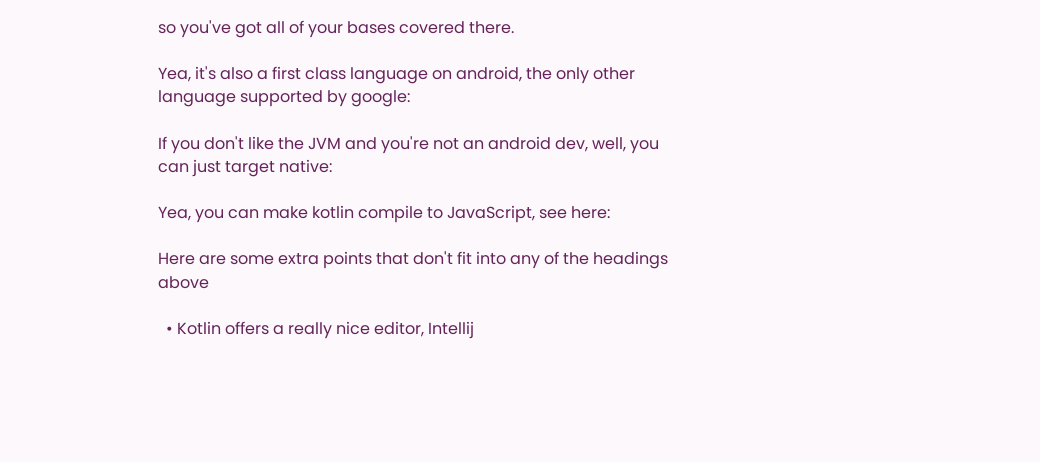so you've got all of your bases covered there.

Yea, it's also a first class language on android, the only other language supported by google:

If you don't like the JVM and you're not an android dev, well, you can just target native:

Yea, you can make kotlin compile to JavaScript, see here:

Here are some extra points that don't fit into any of the headings above

  • Kotlin offers a really nice editor, Intellij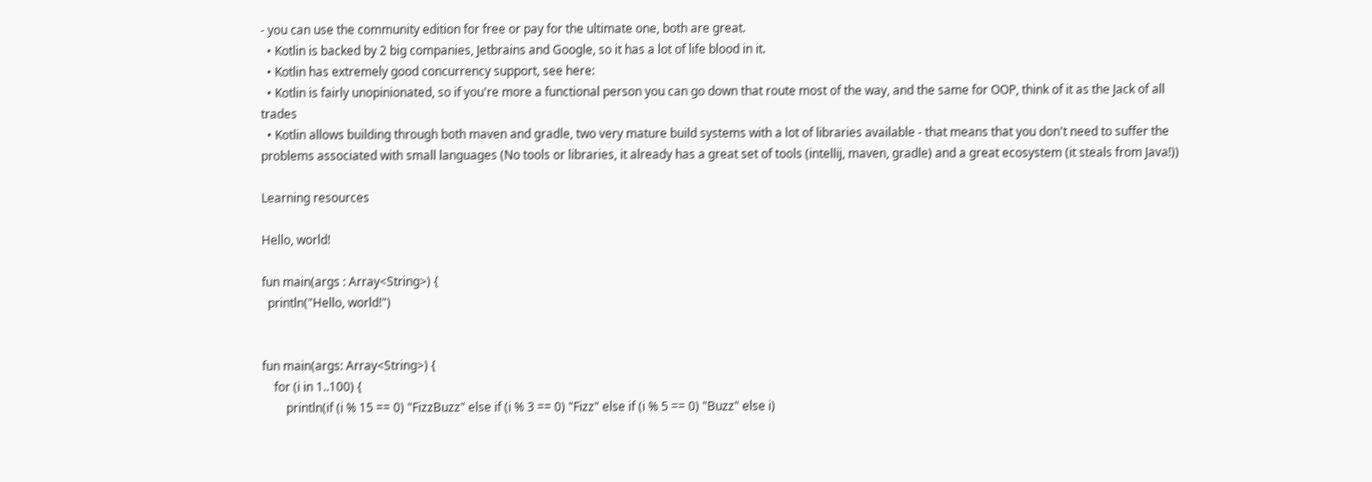- you can use the community edition for free or pay for the ultimate one, both are great.
  • Kotlin is backed by 2 big companies, Jetbrains and Google, so it has a lot of life blood in it.
  • Kotlin has extremely good concurrency support, see here:
  • Kotlin is fairly unopinionated, so if you're more a functional person you can go down that route most of the way, and the same for OOP, think of it as the Jack of all trades
  • Kotlin allows building through both maven and gradle, two very mature build systems with a lot of libraries available - that means that you don't need to suffer the problems associated with small languages (No tools or libraries, it already has a great set of tools (intellij, maven, gradle) and a great ecosystem (it steals from Java!))

Learning resources

Hello, world!

fun main(args : Array<String>) {
  println("Hello, world!")


fun main(args: Array<String>) {
    for (i in 1..100) {
        println(if (i % 15 == 0) "FizzBuzz" else if (i % 3 == 0) "Fizz" else if (i % 5 == 0) "Buzz" else i)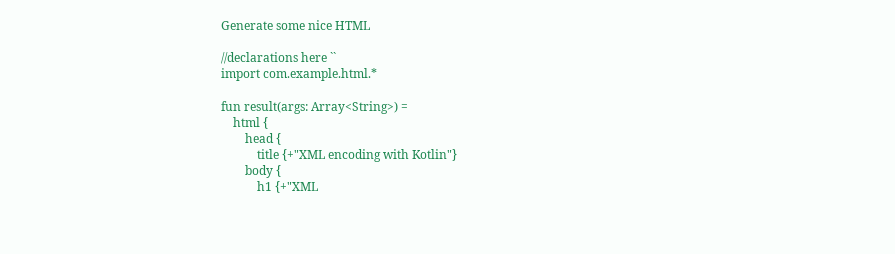Generate some nice HTML

//declarations here ``
import com.example.html.*

fun result(args: Array<String>) =
    html {
        head {
            title {+"XML encoding with Kotlin"}
        body {
            h1 {+"XML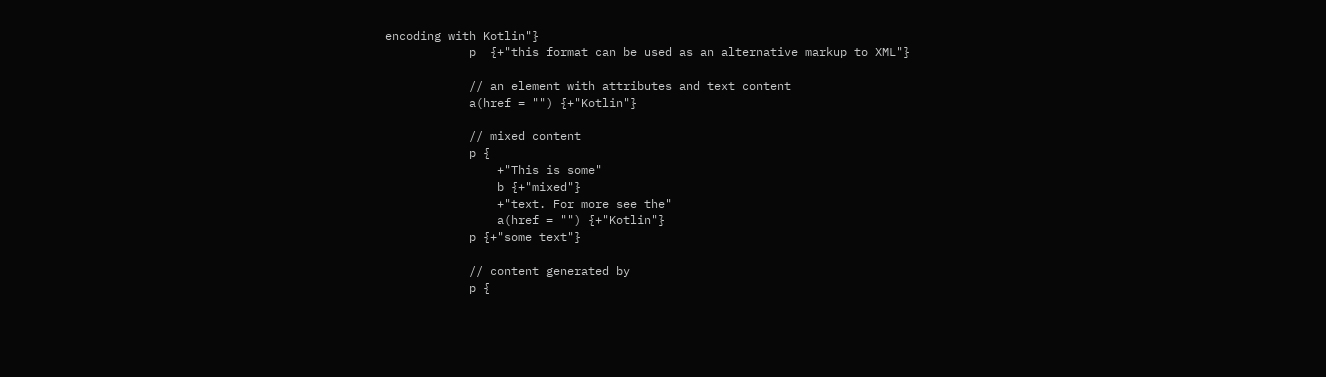encoding with Kotlin"}
            p  {+"this format can be used as an alternative markup to XML"}

            // an element with attributes and text content
            a(href = "") {+"Kotlin"}

            // mixed content
            p {
                +"This is some"
                b {+"mixed"}
                +"text. For more see the"
                a(href = "") {+"Kotlin"}
            p {+"some text"}

            // content generated by
            p {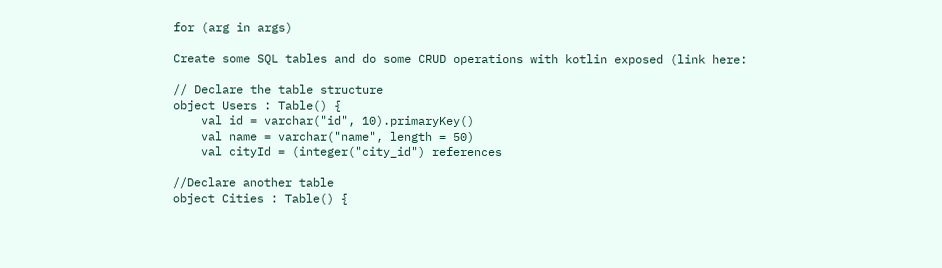for (arg in args)

Create some SQL tables and do some CRUD operations with kotlin exposed (link here:

// Declare the table structure
object Users : Table() {
    val id = varchar("id", 10).primaryKey()
    val name = varchar("name", length = 50)
    val cityId = (integer("city_id") references

//Declare another table
object Cities : Table() {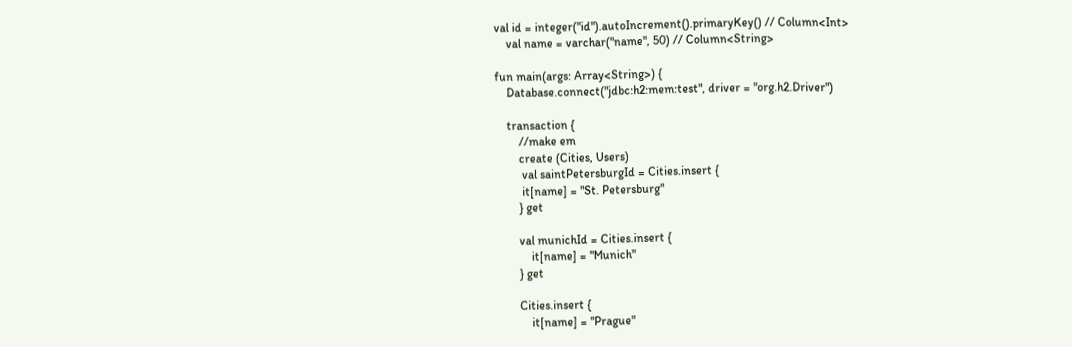val id = integer("id").autoIncrement().primaryKey() // Column<Int>
    val name = varchar("name", 50) // Column<String>

fun main(args: Array<String>) {
    Database.connect("jdbc:h2:mem:test", driver = "org.h2.Driver")

    transaction {
        //make em
        create (Cities, Users)
         val saintPetersburgId = Cities.insert {
         it[name] = "St. Petersburg"
        } get

        val munichId = Cities.insert {
            it[name] = "Munich"
        } get

        Cities.insert {
            it[name] = "Prague"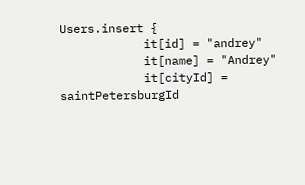Users.insert {
            it[id] = "andrey"
            it[name] = "Andrey"
            it[cityId] = saintPetersburgId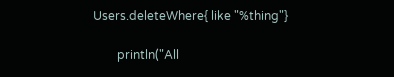Users.deleteWhere{ like "%thing"}

        println("All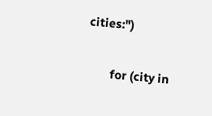cities:")

        for (city in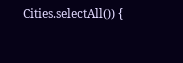Cities.selectAll()) {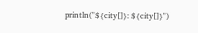println("${city[]}: ${city[]}")